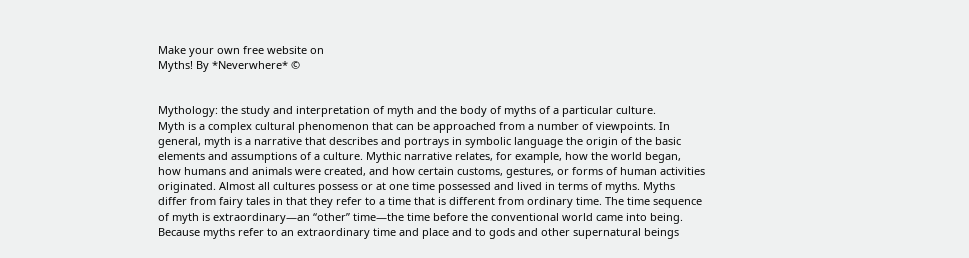Make your own free website on
Myths! By *Neverwhere* ©


Mythology: the study and interpretation of myth and the body of myths of a particular culture.
Myth is a complex cultural phenomenon that can be approached from a number of viewpoints. In general, myth is a narrative that describes and portrays in symbolic language the origin of the basic elements and assumptions of a culture. Mythic narrative relates, for example, how the world began, how humans and animals were created, and how certain customs, gestures, or forms of human activities originated. Almost all cultures possess or at one time possessed and lived in terms of myths. Myths differ from fairy tales in that they refer to a time that is different from ordinary time. The time sequence of myth is extraordinary—an “other” time—the time before the conventional world came into being. Because myths refer to an extraordinary time and place and to gods and other supernatural beings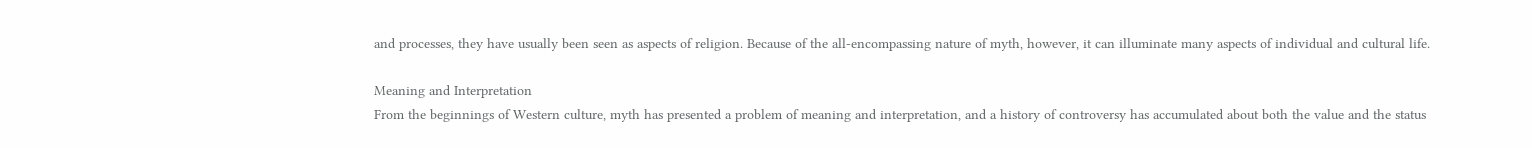and processes, they have usually been seen as aspects of religion. Because of the all-encompassing nature of myth, however, it can illuminate many aspects of individual and cultural life.

Meaning and Interpretation
From the beginnings of Western culture, myth has presented a problem of meaning and interpretation, and a history of controversy has accumulated about both the value and the status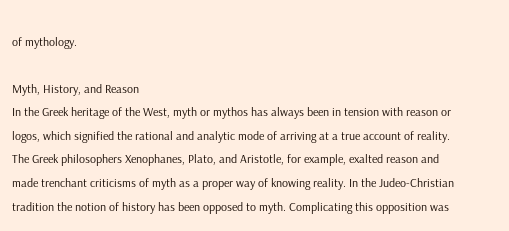of mythology.

Myth, History, and Reason
In the Greek heritage of the West, myth or mythos has always been in tension with reason or logos, which signified the rational and analytic mode of arriving at a true account of reality. The Greek philosophers Xenophanes, Plato, and Aristotle, for example, exalted reason and made trenchant criticisms of myth as a proper way of knowing reality. In the Judeo-Christian tradition the notion of history has been opposed to myth. Complicating this opposition was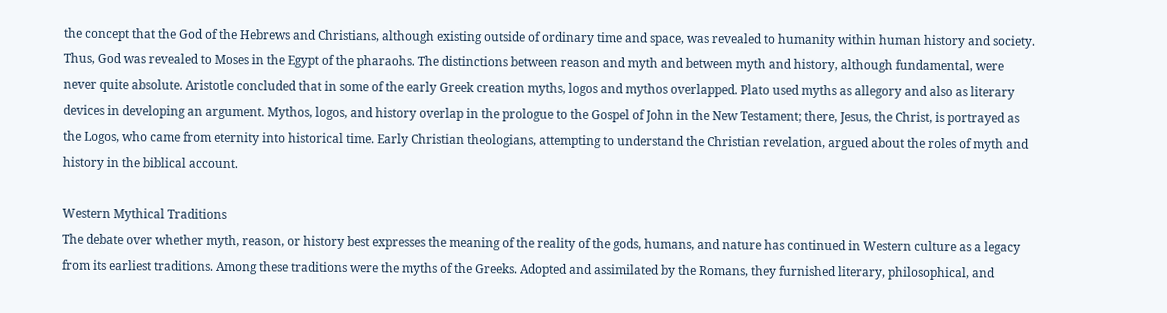the concept that the God of the Hebrews and Christians, although existing outside of ordinary time and space, was revealed to humanity within human history and society. Thus, God was revealed to Moses in the Egypt of the pharaohs. The distinctions between reason and myth and between myth and history, although fundamental, were never quite absolute. Aristotle concluded that in some of the early Greek creation myths, logos and mythos overlapped. Plato used myths as allegory and also as literary devices in developing an argument. Mythos, logos, and history overlap in the prologue to the Gospel of John in the New Testament; there, Jesus, the Christ, is portrayed as the Logos, who came from eternity into historical time. Early Christian theologians, attempting to understand the Christian revelation, argued about the roles of myth and history in the biblical account.

Western Mythical Traditions
The debate over whether myth, reason, or history best expresses the meaning of the reality of the gods, humans, and nature has continued in Western culture as a legacy from its earliest traditions. Among these traditions were the myths of the Greeks. Adopted and assimilated by the Romans, they furnished literary, philosophical, and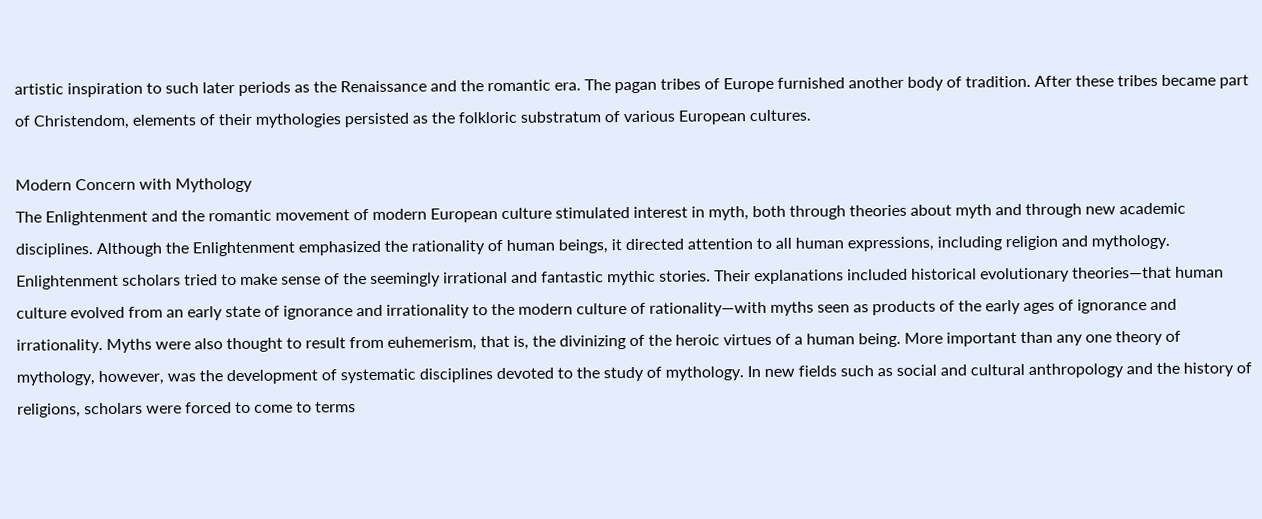artistic inspiration to such later periods as the Renaissance and the romantic era. The pagan tribes of Europe furnished another body of tradition. After these tribes became part of Christendom, elements of their mythologies persisted as the folkloric substratum of various European cultures.

Modern Concern with Mythology
The Enlightenment and the romantic movement of modern European culture stimulated interest in myth, both through theories about myth and through new academic disciplines. Although the Enlightenment emphasized the rationality of human beings, it directed attention to all human expressions, including religion and mythology. Enlightenment scholars tried to make sense of the seemingly irrational and fantastic mythic stories. Their explanations included historical evolutionary theories—that human culture evolved from an early state of ignorance and irrationality to the modern culture of rationality—with myths seen as products of the early ages of ignorance and irrationality. Myths were also thought to result from euhemerism, that is, the divinizing of the heroic virtues of a human being. More important than any one theory of mythology, however, was the development of systematic disciplines devoted to the study of mythology. In new fields such as social and cultural anthropology and the history of religions, scholars were forced to come to terms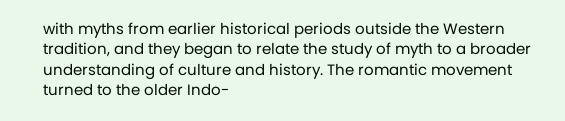with myths from earlier historical periods outside the Western tradition, and they began to relate the study of myth to a broader understanding of culture and history. The romantic movement turned to the older Indo-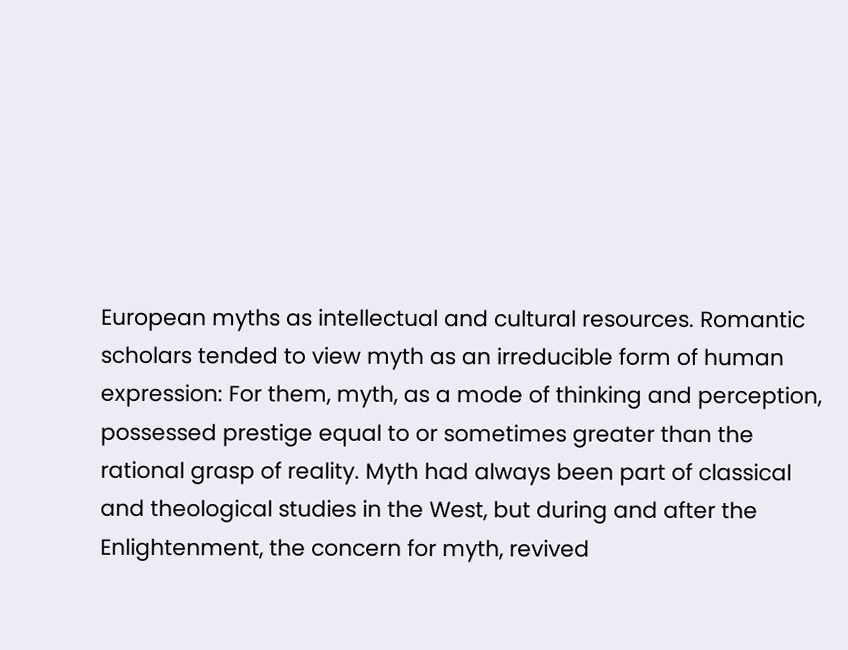European myths as intellectual and cultural resources. Romantic scholars tended to view myth as an irreducible form of human expression: For them, myth, as a mode of thinking and perception, possessed prestige equal to or sometimes greater than the rational grasp of reality. Myth had always been part of classical and theological studies in the West, but during and after the Enlightenment, the concern for myth, revived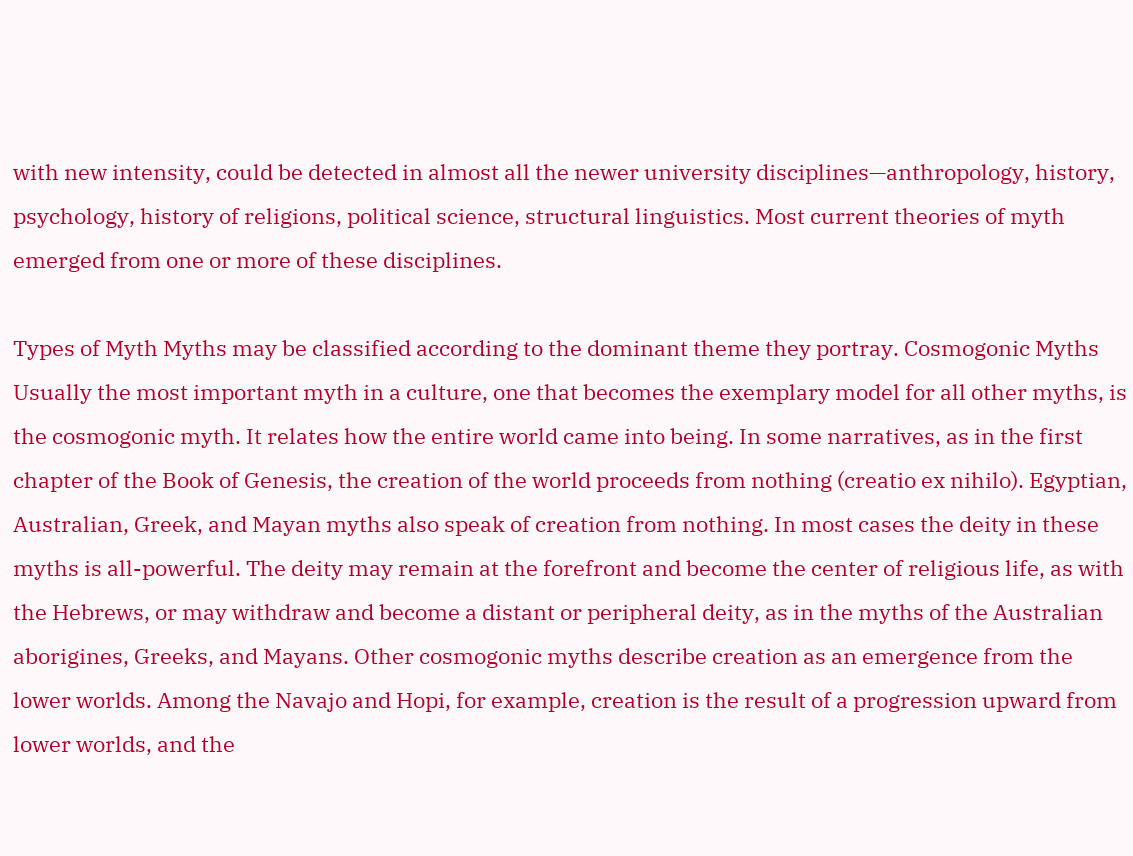with new intensity, could be detected in almost all the newer university disciplines—anthropology, history, psychology, history of religions, political science, structural linguistics. Most current theories of myth emerged from one or more of these disciplines.

Types of Myth Myths may be classified according to the dominant theme they portray. Cosmogonic Myths
Usually the most important myth in a culture, one that becomes the exemplary model for all other myths, is the cosmogonic myth. It relates how the entire world came into being. In some narratives, as in the first chapter of the Book of Genesis, the creation of the world proceeds from nothing (creatio ex nihilo). Egyptian, Australian, Greek, and Mayan myths also speak of creation from nothing. In most cases the deity in these myths is all-powerful. The deity may remain at the forefront and become the center of religious life, as with the Hebrews, or may withdraw and become a distant or peripheral deity, as in the myths of the Australian aborigines, Greeks, and Mayans. Other cosmogonic myths describe creation as an emergence from the lower worlds. Among the Navajo and Hopi, for example, creation is the result of a progression upward from lower worlds, and the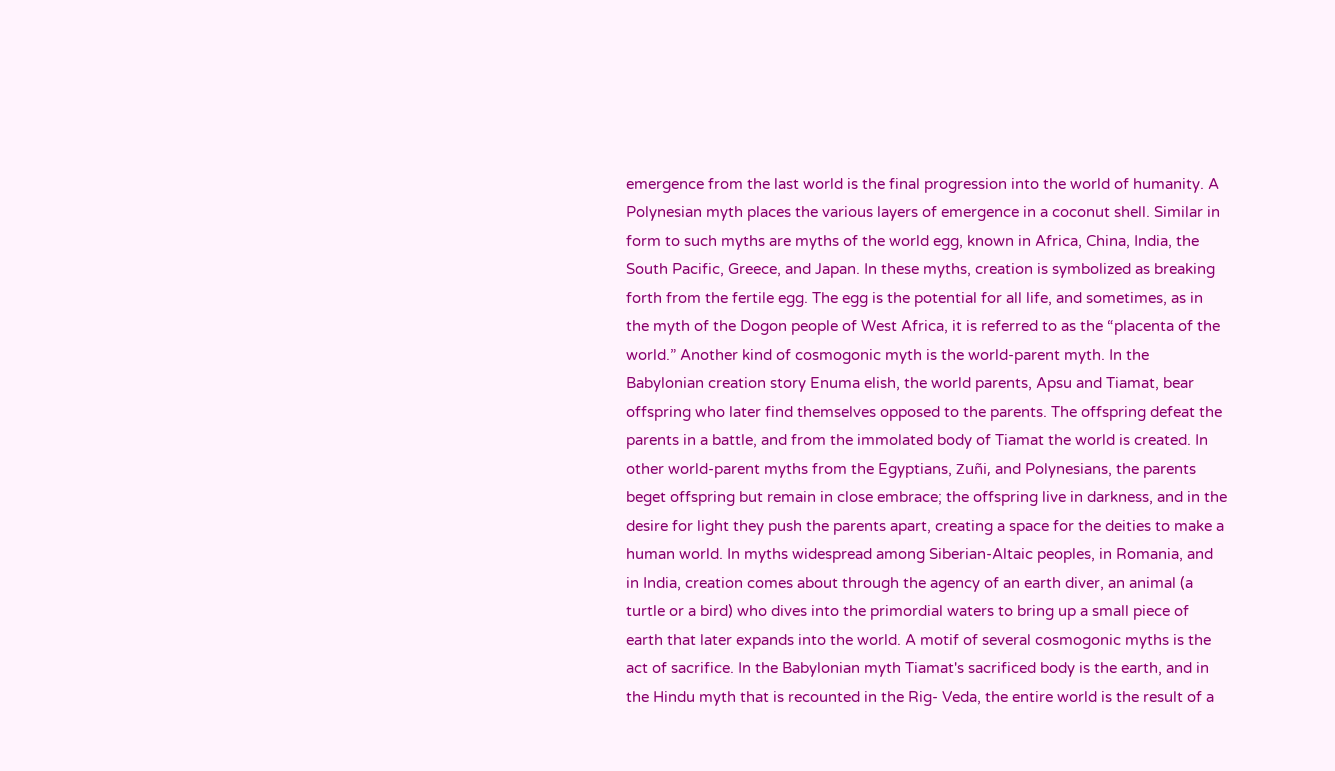emergence from the last world is the final progression into the world of humanity. A Polynesian myth places the various layers of emergence in a coconut shell. Similar in form to such myths are myths of the world egg, known in Africa, China, India, the South Pacific, Greece, and Japan. In these myths, creation is symbolized as breaking forth from the fertile egg. The egg is the potential for all life, and sometimes, as in the myth of the Dogon people of West Africa, it is referred to as the “placenta of the world.” Another kind of cosmogonic myth is the world-parent myth. In the Babylonian creation story Enuma elish, the world parents, Apsu and Tiamat, bear offspring who later find themselves opposed to the parents. The offspring defeat the parents in a battle, and from the immolated body of Tiamat the world is created. In other world-parent myths from the Egyptians, Zuñi, and Polynesians, the parents beget offspring but remain in close embrace; the offspring live in darkness, and in the desire for light they push the parents apart, creating a space for the deities to make a human world. In myths widespread among Siberian-Altaic peoples, in Romania, and in India, creation comes about through the agency of an earth diver, an animal (a turtle or a bird) who dives into the primordial waters to bring up a small piece of earth that later expands into the world. A motif of several cosmogonic myths is the act of sacrifice. In the Babylonian myth Tiamat's sacrificed body is the earth, and in the Hindu myth that is recounted in the Rig- Veda, the entire world is the result of a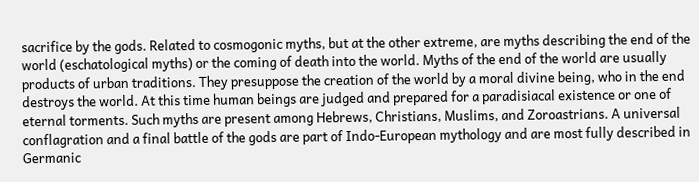sacrifice by the gods. Related to cosmogonic myths, but at the other extreme, are myths describing the end of the world (eschatological myths) or the coming of death into the world. Myths of the end of the world are usually products of urban traditions. They presuppose the creation of the world by a moral divine being, who in the end destroys the world. At this time human beings are judged and prepared for a paradisiacal existence or one of eternal torments. Such myths are present among Hebrews, Christians, Muslims, and Zoroastrians. A universal conflagration and a final battle of the gods are part of Indo-European mythology and are most fully described in Germanic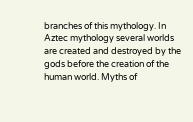branches of this mythology. In Aztec mythology several worlds are created and destroyed by the gods before the creation of the human world. Myths of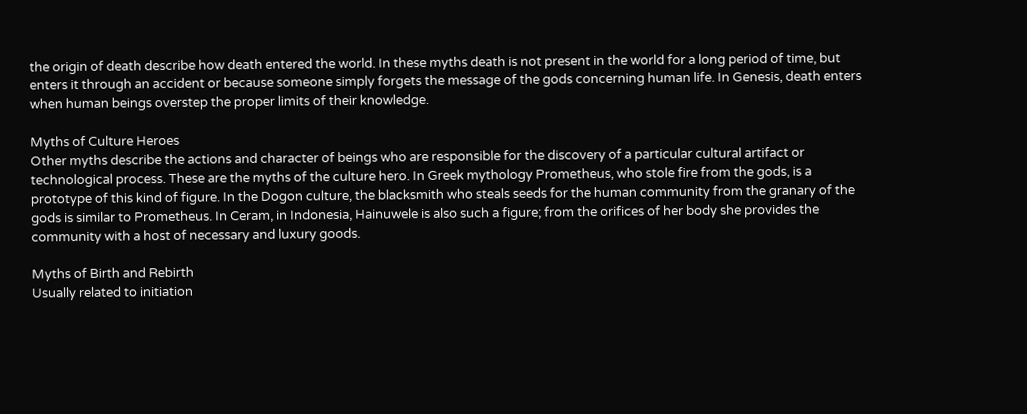the origin of death describe how death entered the world. In these myths death is not present in the world for a long period of time, but enters it through an accident or because someone simply forgets the message of the gods concerning human life. In Genesis, death enters when human beings overstep the proper limits of their knowledge.

Myths of Culture Heroes
Other myths describe the actions and character of beings who are responsible for the discovery of a particular cultural artifact or technological process. These are the myths of the culture hero. In Greek mythology Prometheus, who stole fire from the gods, is a prototype of this kind of figure. In the Dogon culture, the blacksmith who steals seeds for the human community from the granary of the gods is similar to Prometheus. In Ceram, in Indonesia, Hainuwele is also such a figure; from the orifices of her body she provides the community with a host of necessary and luxury goods.

Myths of Birth and Rebirth
Usually related to initiation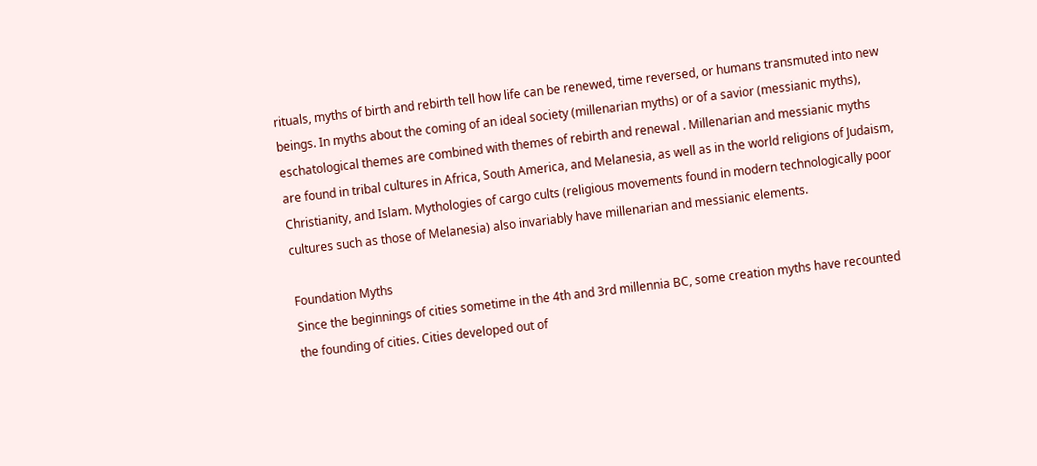rituals, myths of birth and rebirth tell how life can be renewed, time reversed, or humans transmuted into new beings. In myths about the coming of an ideal society (millenarian myths) or of a savior (messianic myths), eschatological themes are combined with themes of rebirth and renewal . Millenarian and messianic myths are found in tribal cultures in Africa, South America, and Melanesia, as well as in the world religions of Judaism, Christianity, and Islam. Mythologies of cargo cults (religious movements found in modern technologically poor cultures such as those of Melanesia) also invariably have millenarian and messianic elements.

Foundation Myths
Since the beginnings of cities sometime in the 4th and 3rd millennia BC, some creation myths have recounted the founding of cities. Cities developed out of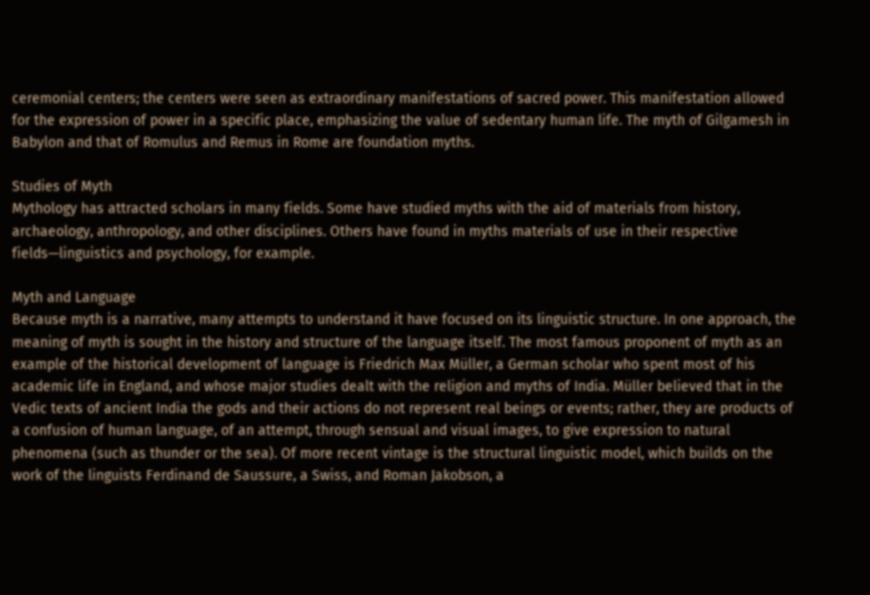ceremonial centers; the centers were seen as extraordinary manifestations of sacred power. This manifestation allowed for the expression of power in a specific place, emphasizing the value of sedentary human life. The myth of Gilgamesh in Babylon and that of Romulus and Remus in Rome are foundation myths.

Studies of Myth
Mythology has attracted scholars in many fields. Some have studied myths with the aid of materials from history, archaeology, anthropology, and other disciplines. Others have found in myths materials of use in their respective fields—linguistics and psychology, for example.

Myth and Language
Because myth is a narrative, many attempts to understand it have focused on its linguistic structure. In one approach, the meaning of myth is sought in the history and structure of the language itself. The most famous proponent of myth as an example of the historical development of language is Friedrich Max Müller, a German scholar who spent most of his academic life in England, and whose major studies dealt with the religion and myths of India. Müller believed that in the Vedic texts of ancient India the gods and their actions do not represent real beings or events; rather, they are products of a confusion of human language, of an attempt, through sensual and visual images, to give expression to natural phenomena (such as thunder or the sea). Of more recent vintage is the structural linguistic model, which builds on the work of the linguists Ferdinand de Saussure, a Swiss, and Roman Jakobson, a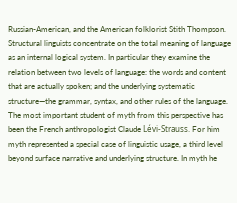Russian-American, and the American folklorist Stith Thompson. Structural linguists concentrate on the total meaning of language as an internal logical system. In particular they examine the relation between two levels of language: the words and content that are actually spoken; and the underlying systematic structure—the grammar, syntax, and other rules of the language. The most important student of myth from this perspective has been the French anthropologist Claude Lévi-Strauss. For him myth represented a special case of linguistic usage, a third level beyond surface narrative and underlying structure. In myth he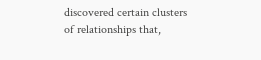discovered certain clusters of relationships that,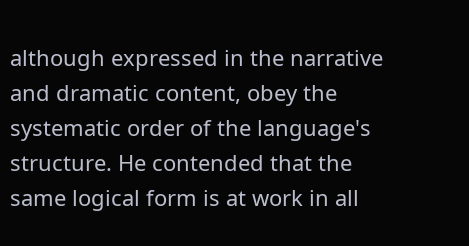although expressed in the narrative and dramatic content, obey the systematic order of the language's structure. He contended that the same logical form is at work in all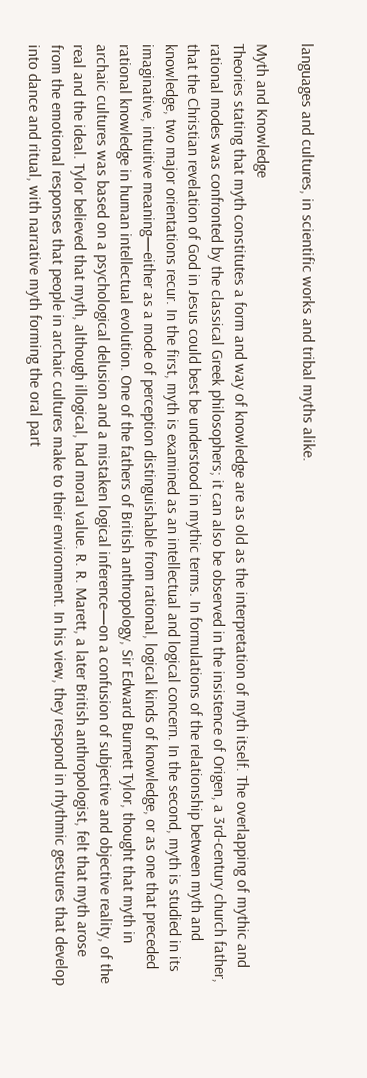languages and cultures, in scientific works and tribal myths alike.

Myth and Knowledge
Theories stating that myth constitutes a form and way of knowledge are as old as the interpretation of myth itself. The overlapping of mythic and rational modes was confronted by the classical Greek philosophers; it can also be observed in the insistence of Origen, a 3rd-century church father, that the Christian revelation of God in Jesus could best be understood in mythic terms. In formulations of the relationship between myth and knowledge, two major orientations recur. In the first, myth is examined as an intellectual and logical concern. In the second, myth is studied in its imaginative, intuitive meaning—either as a mode of perception distinguishable from rational, logical kinds of knowledge, or as one that preceded rational knowledge in human intellectual evolution. One of the fathers of British anthropology, Sir Edward Burnett Tylor, thought that myth in archaic cultures was based on a psychological delusion and a mistaken logical inference—on a confusion of subjective and objective reality, of the real and the ideal. Tylor believed that myth, although illogical, had moral value. R. R. Marett, a later British anthropologist, felt that myth arose from the emotional responses that people in archaic cultures make to their environment. In his view, they respond in rhythmic gestures that develop into dance and ritual, with narrative myth forming the oral part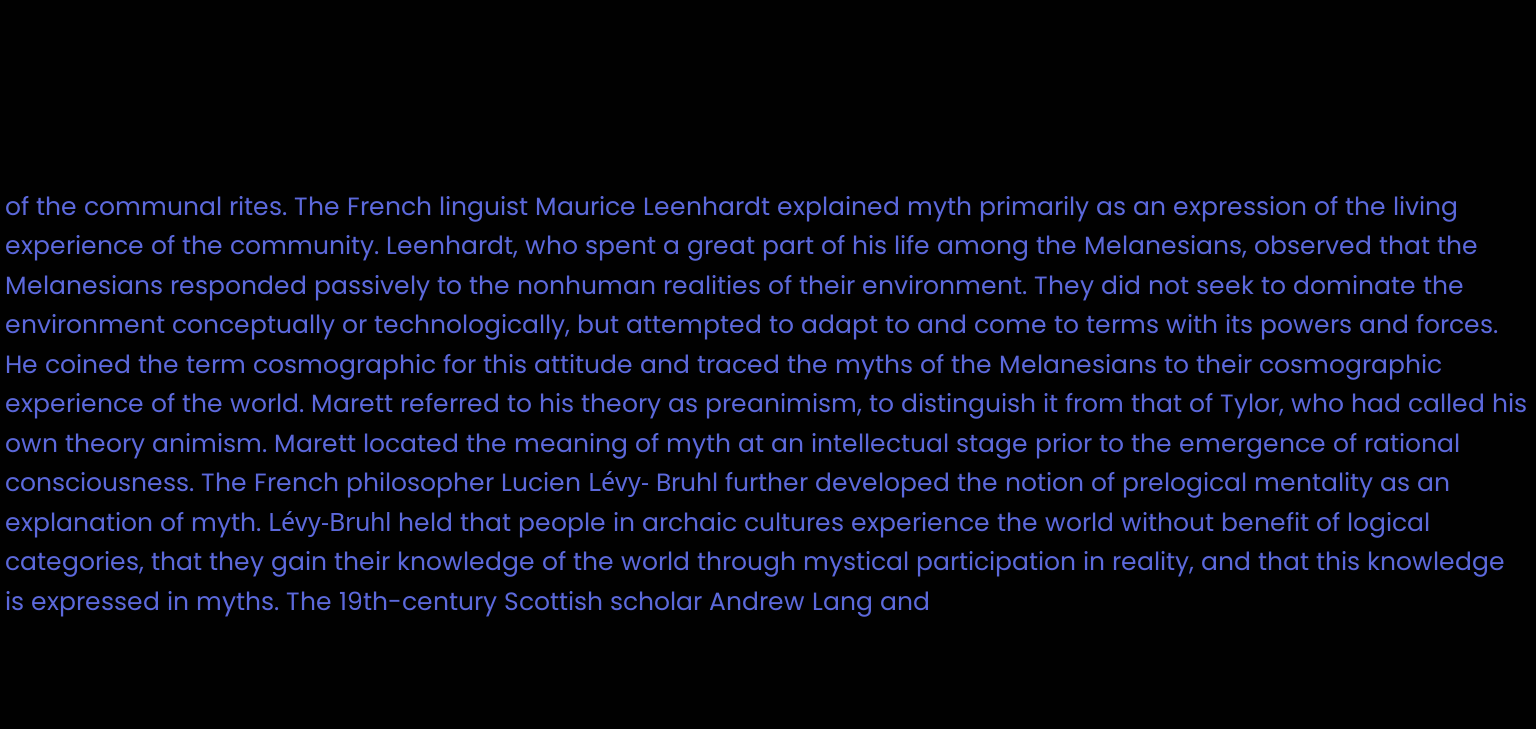of the communal rites. The French linguist Maurice Leenhardt explained myth primarily as an expression of the living experience of the community. Leenhardt, who spent a great part of his life among the Melanesians, observed that the Melanesians responded passively to the nonhuman realities of their environment. They did not seek to dominate the environment conceptually or technologically, but attempted to adapt to and come to terms with its powers and forces. He coined the term cosmographic for this attitude and traced the myths of the Melanesians to their cosmographic experience of the world. Marett referred to his theory as preanimism, to distinguish it from that of Tylor, who had called his own theory animism. Marett located the meaning of myth at an intellectual stage prior to the emergence of rational consciousness. The French philosopher Lucien Lévy- Bruhl further developed the notion of prelogical mentality as an explanation of myth. Lévy-Bruhl held that people in archaic cultures experience the world without benefit of logical categories, that they gain their knowledge of the world through mystical participation in reality, and that this knowledge is expressed in myths. The 19th-century Scottish scholar Andrew Lang and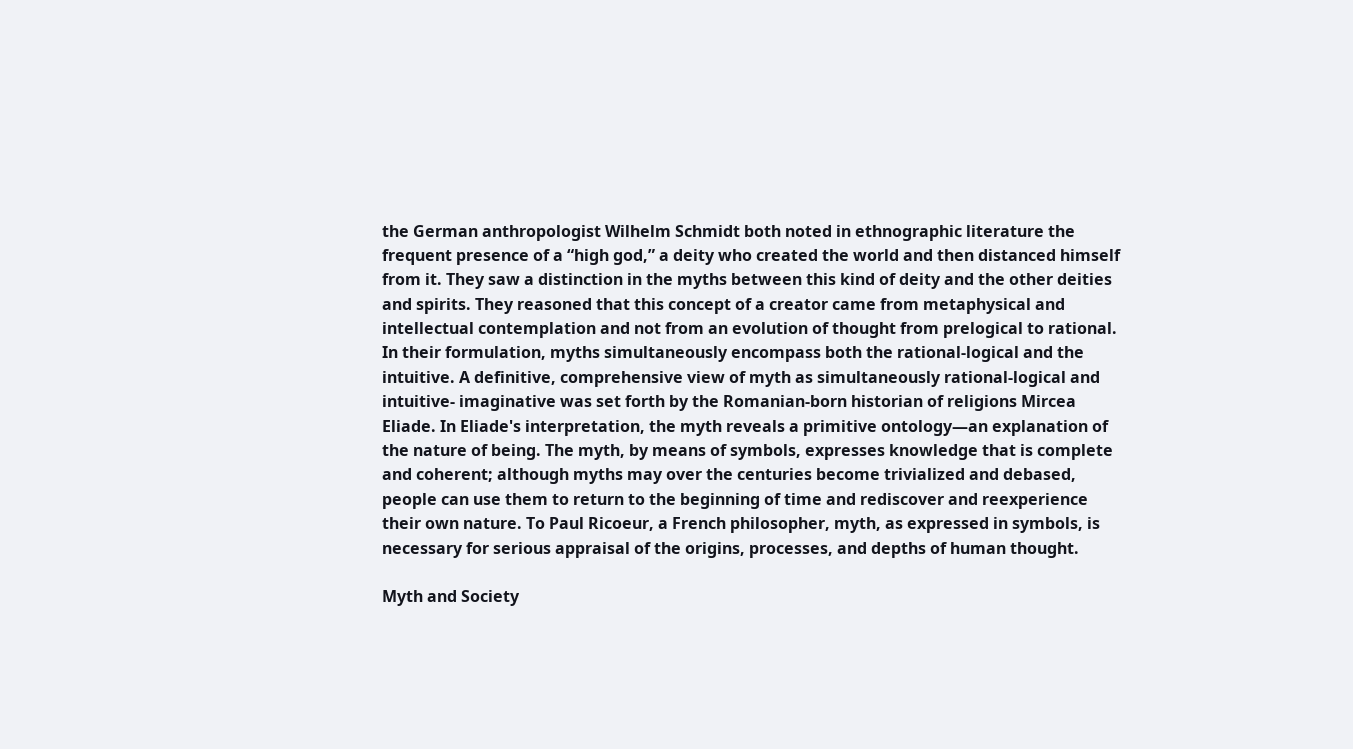the German anthropologist Wilhelm Schmidt both noted in ethnographic literature the frequent presence of a “high god,” a deity who created the world and then distanced himself from it. They saw a distinction in the myths between this kind of deity and the other deities and spirits. They reasoned that this concept of a creator came from metaphysical and intellectual contemplation and not from an evolution of thought from prelogical to rational. In their formulation, myths simultaneously encompass both the rational-logical and the intuitive. A definitive, comprehensive view of myth as simultaneously rational-logical and intuitive- imaginative was set forth by the Romanian-born historian of religions Mircea Eliade. In Eliade's interpretation, the myth reveals a primitive ontology—an explanation of the nature of being. The myth, by means of symbols, expresses knowledge that is complete and coherent; although myths may over the centuries become trivialized and debased, people can use them to return to the beginning of time and rediscover and reexperience their own nature. To Paul Ricoeur, a French philosopher, myth, as expressed in symbols, is necessary for serious appraisal of the origins, processes, and depths of human thought.

Myth and Society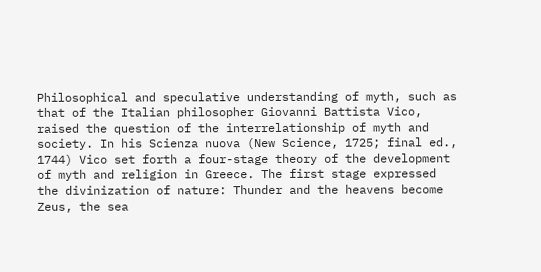Philosophical and speculative understanding of myth, such as that of the Italian philosopher Giovanni Battista Vico, raised the question of the interrelationship of myth and society. In his Scienza nuova (New Science, 1725; final ed., 1744) Vico set forth a four-stage theory of the development of myth and religion in Greece. The first stage expressed the divinization of nature: Thunder and the heavens become Zeus, the sea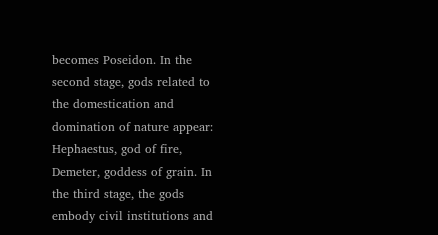becomes Poseidon. In the second stage, gods related to the domestication and domination of nature appear: Hephaestus, god of fire, Demeter, goddess of grain. In the third stage, the gods embody civil institutions and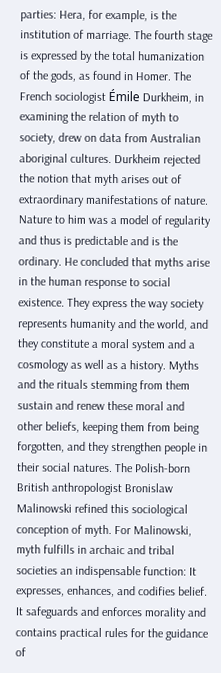parties: Hera, for example, is the institution of marriage. The fourth stage is expressed by the total humanization of the gods, as found in Homer. The French sociologist Émile Durkheim, in examining the relation of myth to society, drew on data from Australian aboriginal cultures. Durkheim rejected the notion that myth arises out of extraordinary manifestations of nature. Nature to him was a model of regularity and thus is predictable and is the ordinary. He concluded that myths arise in the human response to social existence. They express the way society represents humanity and the world, and they constitute a moral system and a cosmology as well as a history. Myths and the rituals stemming from them sustain and renew these moral and other beliefs, keeping them from being forgotten, and they strengthen people in their social natures. The Polish-born British anthropologist Bronislaw Malinowski refined this sociological conception of myth. For Malinowski, myth fulfills in archaic and tribal societies an indispensable function: It expresses, enhances, and codifies belief. It safeguards and enforces morality and contains practical rules for the guidance of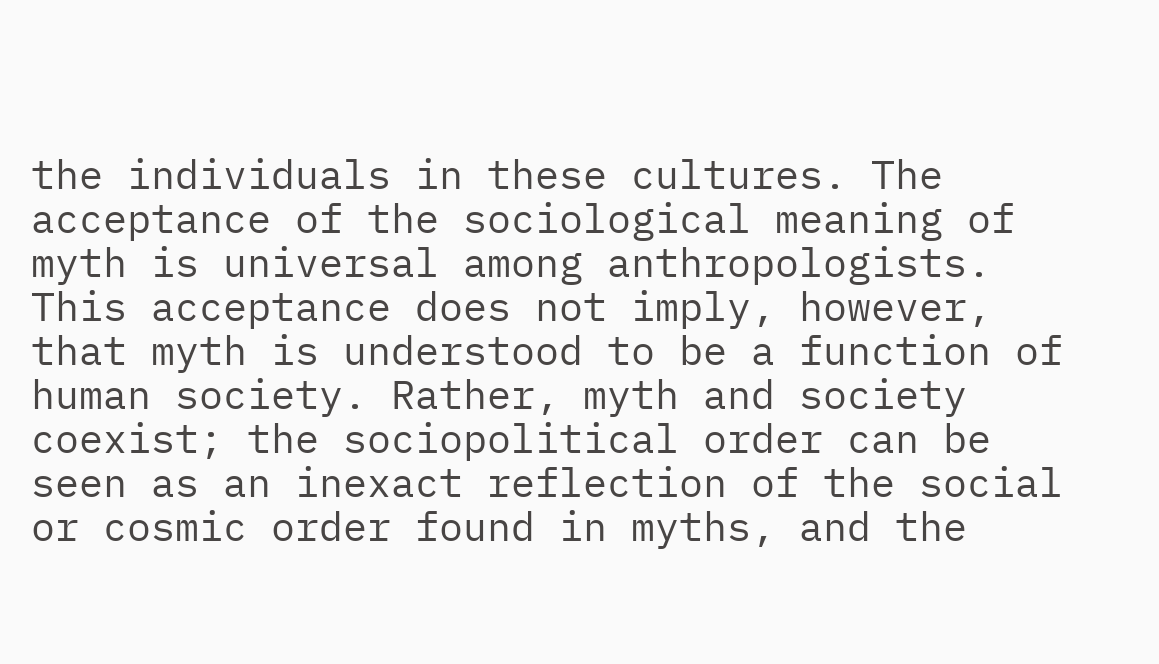the individuals in these cultures. The acceptance of the sociological meaning of myth is universal among anthropologists. This acceptance does not imply, however, that myth is understood to be a function of human society. Rather, myth and society coexist; the sociopolitical order can be seen as an inexact reflection of the social or cosmic order found in myths, and the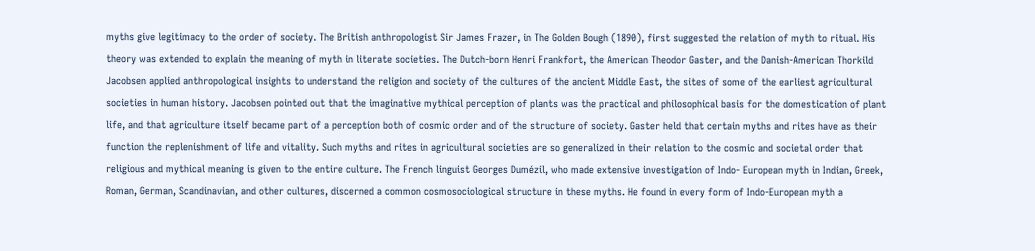myths give legitimacy to the order of society. The British anthropologist Sir James Frazer, in The Golden Bough (1890), first suggested the relation of myth to ritual. His theory was extended to explain the meaning of myth in literate societies. The Dutch-born Henri Frankfort, the American Theodor Gaster, and the Danish-American Thorkild Jacobsen applied anthropological insights to understand the religion and society of the cultures of the ancient Middle East, the sites of some of the earliest agricultural societies in human history. Jacobsen pointed out that the imaginative mythical perception of plants was the practical and philosophical basis for the domestication of plant life, and that agriculture itself became part of a perception both of cosmic order and of the structure of society. Gaster held that certain myths and rites have as their function the replenishment of life and vitality. Such myths and rites in agricultural societies are so generalized in their relation to the cosmic and societal order that religious and mythical meaning is given to the entire culture. The French linguist Georges Dumézil, who made extensive investigation of Indo- European myth in Indian, Greek, Roman, German, Scandinavian, and other cultures, discerned a common cosmosociological structure in these myths. He found in every form of Indo-European myth a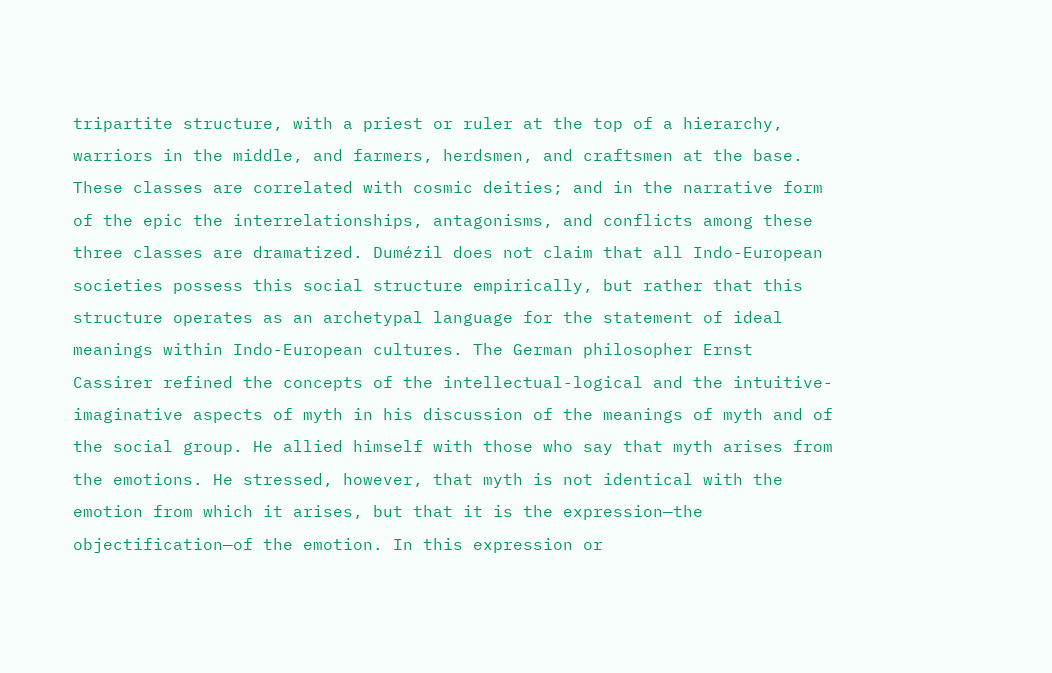tripartite structure, with a priest or ruler at the top of a hierarchy, warriors in the middle, and farmers, herdsmen, and craftsmen at the base. These classes are correlated with cosmic deities; and in the narrative form of the epic the interrelationships, antagonisms, and conflicts among these three classes are dramatized. Dumézil does not claim that all Indo-European societies possess this social structure empirically, but rather that this structure operates as an archetypal language for the statement of ideal meanings within Indo-European cultures. The German philosopher Ernst Cassirer refined the concepts of the intellectual-logical and the intuitive-imaginative aspects of myth in his discussion of the meanings of myth and of the social group. He allied himself with those who say that myth arises from the emotions. He stressed, however, that myth is not identical with the emotion from which it arises, but that it is the expression—the objectification—of the emotion. In this expression or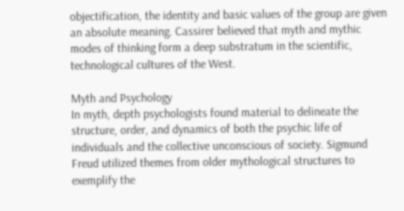objectification, the identity and basic values of the group are given an absolute meaning. Cassirer believed that myth and mythic modes of thinking form a deep substratum in the scientific, technological cultures of the West.

Myth and Psychology
In myth, depth psychologists found material to delineate the structure, order, and dynamics of both the psychic life of individuals and the collective unconscious of society. Sigmund Freud utilized themes from older mythological structures to exemplify the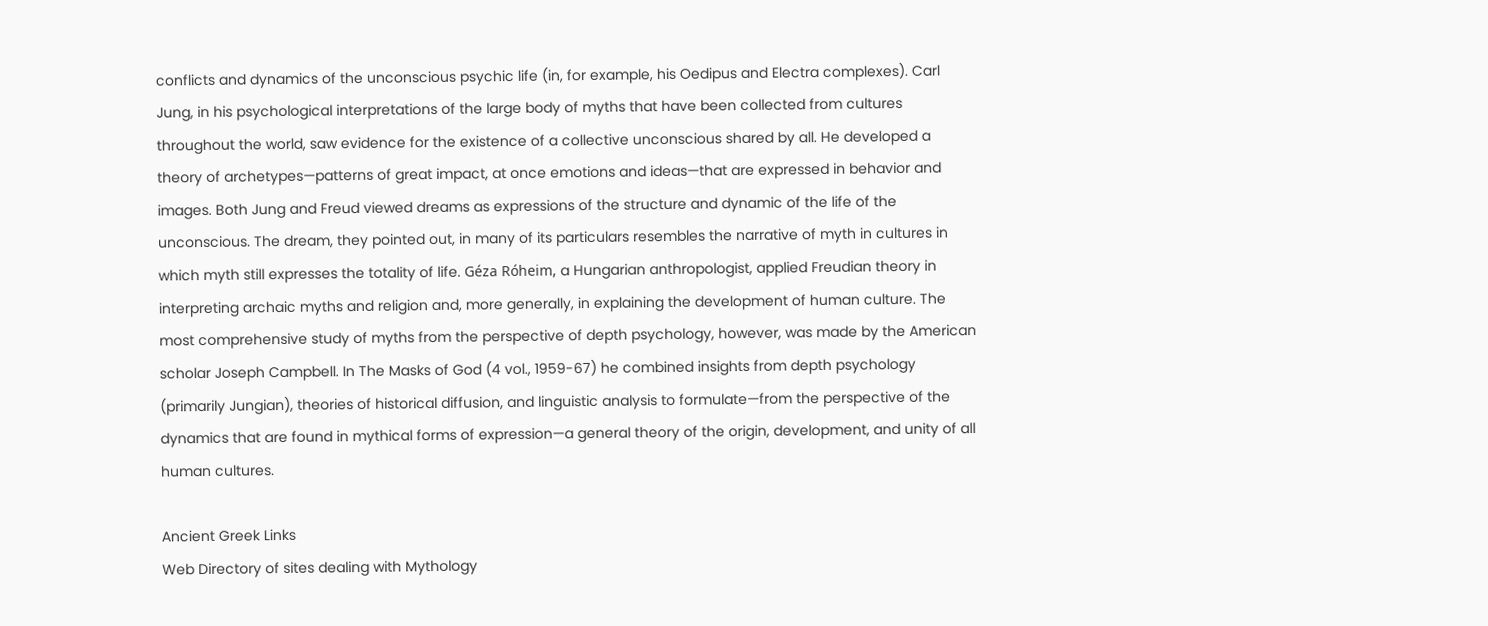conflicts and dynamics of the unconscious psychic life (in, for example, his Oedipus and Electra complexes). Carl Jung, in his psychological interpretations of the large body of myths that have been collected from cultures throughout the world, saw evidence for the existence of a collective unconscious shared by all. He developed a theory of archetypes—patterns of great impact, at once emotions and ideas—that are expressed in behavior and images. Both Jung and Freud viewed dreams as expressions of the structure and dynamic of the life of the unconscious. The dream, they pointed out, in many of its particulars resembles the narrative of myth in cultures in which myth still expresses the totality of life. Géza Róheim, a Hungarian anthropologist, applied Freudian theory in interpreting archaic myths and religion and, more generally, in explaining the development of human culture. The most comprehensive study of myths from the perspective of depth psychology, however, was made by the American scholar Joseph Campbell. In The Masks of God (4 vol., 1959-67) he combined insights from depth psychology (primarily Jungian), theories of historical diffusion, and linguistic analysis to formulate—from the perspective of the dynamics that are found in mythical forms of expression—a general theory of the origin, development, and unity of all human cultures.

Ancient Greek Links
Web Directory of sites dealing with Mythology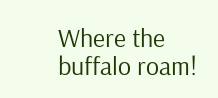Where the buffalo roam!